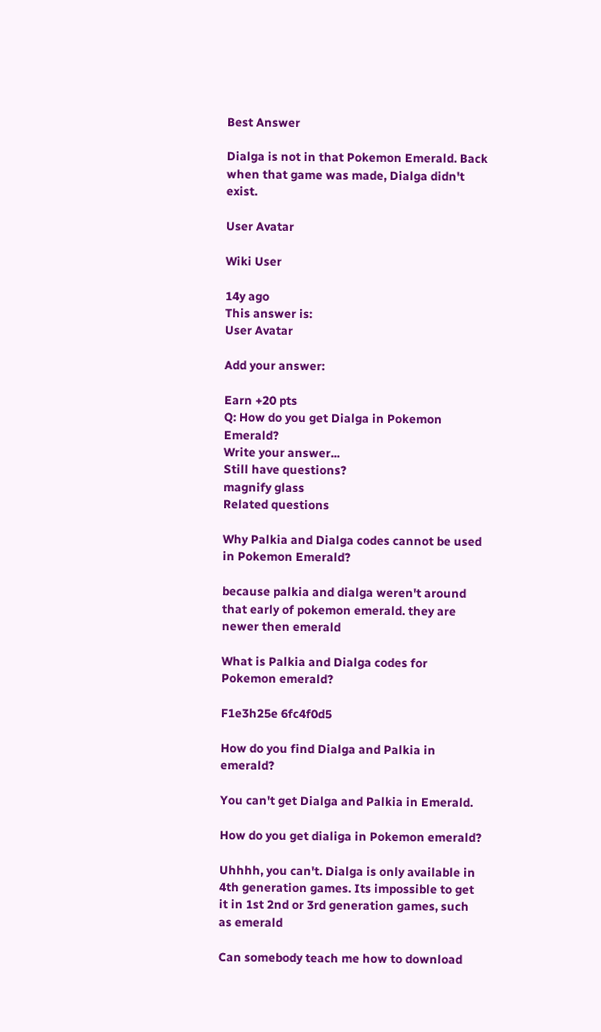Best Answer

Dialga is not in that Pokemon Emerald. Back when that game was made, Dialga didn't exist.

User Avatar

Wiki User

14y ago
This answer is:
User Avatar

Add your answer:

Earn +20 pts
Q: How do you get Dialga in Pokemon Emerald?
Write your answer...
Still have questions?
magnify glass
Related questions

Why Palkia and Dialga codes cannot be used in Pokemon Emerald?

because palkia and dialga weren't around that early of pokemon emerald. they are newer then emerald

What is Palkia and Dialga codes for Pokemon emerald?

F1e3h25e 6fc4f0d5

How do you find Dialga and Palkia in emerald?

You can't get Dialga and Palkia in Emerald.

How do you get dialiga in Pokemon emerald?

Uhhhh, you can't. Dialga is only available in 4th generation games. Its impossible to get it in 1st 2nd or 3rd generation games, such as emerald

Can somebody teach me how to download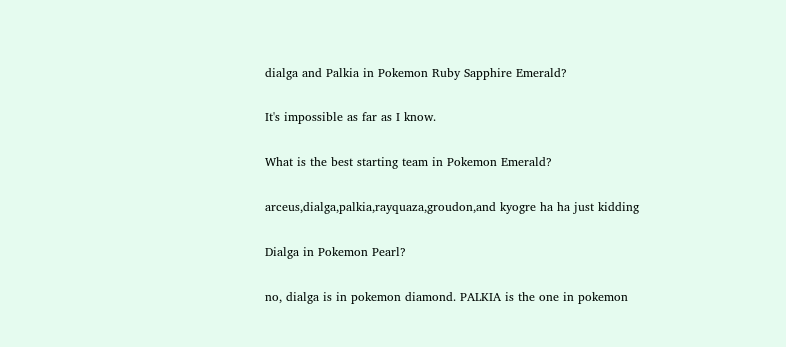dialga and Palkia in Pokemon Ruby Sapphire Emerald?

It's impossible as far as I know.

What is the best starting team in Pokemon Emerald?

arceus,dialga,palkia,rayquaza,groudon,and kyogre ha ha just kidding

Dialga in Pokemon Pearl?

no, dialga is in pokemon diamond. PALKIA is the one in pokemon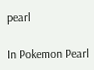pearl

In Pokemon Pearl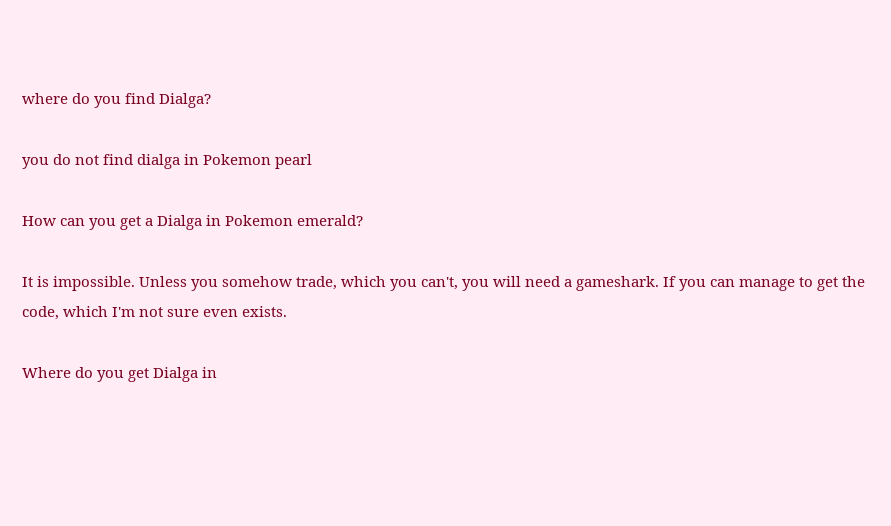where do you find Dialga?

you do not find dialga in Pokemon pearl

How can you get a Dialga in Pokemon emerald?

It is impossible. Unless you somehow trade, which you can't, you will need a gameshark. If you can manage to get the code, which I'm not sure even exists.

Where do you get Dialga in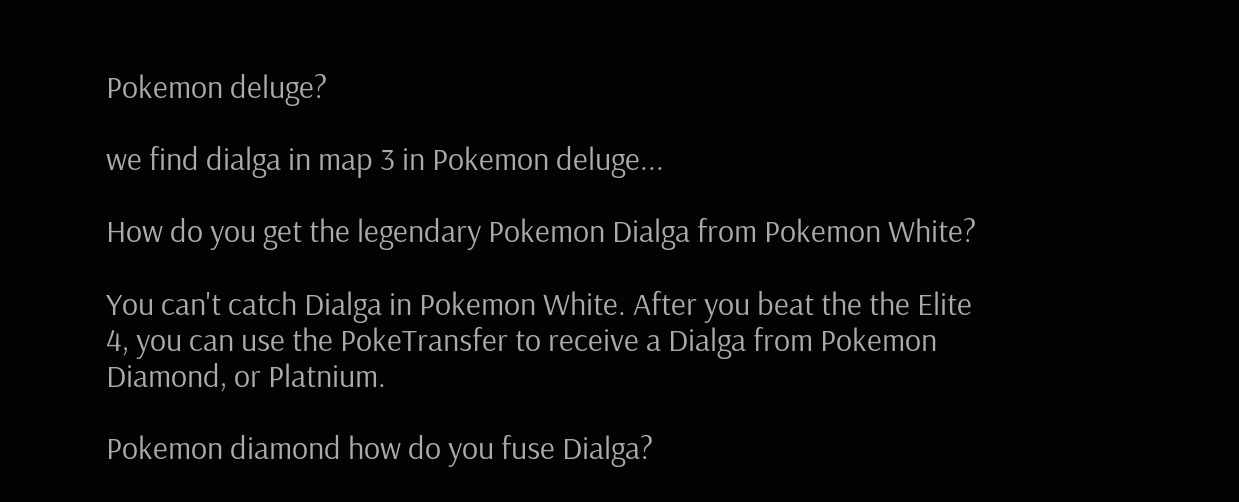Pokemon deluge?

we find dialga in map 3 in Pokemon deluge...

How do you get the legendary Pokemon Dialga from Pokemon White?

You can't catch Dialga in Pokemon White. After you beat the the Elite 4, you can use the PokeTransfer to receive a Dialga from Pokemon Diamond, or Platnium.

Pokemon diamond how do you fuse Dialga?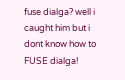fuse dialga? well i caught him but i dont know how to FUSE dialga!